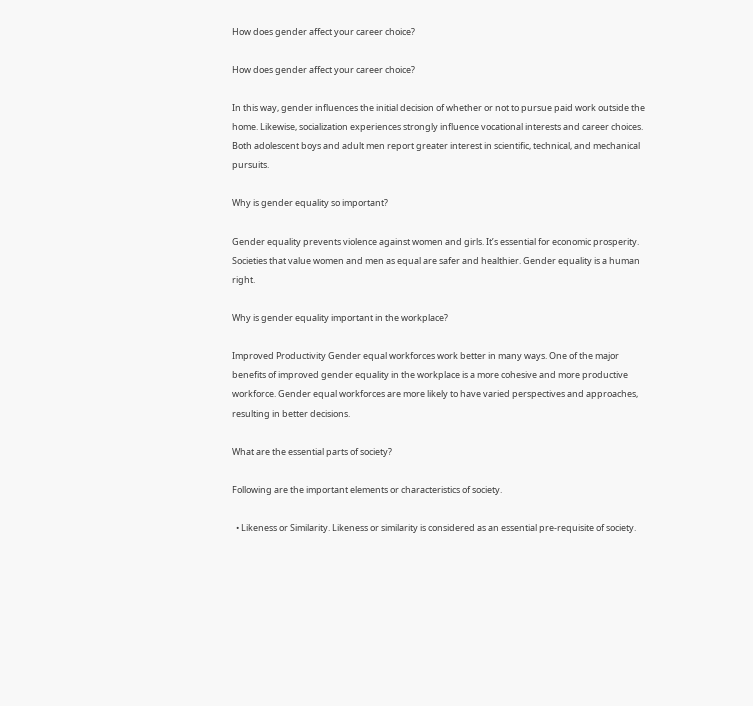How does gender affect your career choice?

How does gender affect your career choice?

In this way, gender influences the initial decision of whether or not to pursue paid work outside the home. Likewise, socialization experiences strongly influence vocational interests and career choices. Both adolescent boys and adult men report greater interest in scientific, technical, and mechanical pursuits.

Why is gender equality so important?

Gender equality prevents violence against women and girls. It’s essential for economic prosperity. Societies that value women and men as equal are safer and healthier. Gender equality is a human right.

Why is gender equality important in the workplace?

Improved Productivity Gender equal workforces work better in many ways. One of the major benefits of improved gender equality in the workplace is a more cohesive and more productive workforce. Gender equal workforces are more likely to have varied perspectives and approaches, resulting in better decisions.

What are the essential parts of society?

Following are the important elements or characteristics of society.

  • Likeness or Similarity. Likeness or similarity is considered as an essential pre-requisite of society.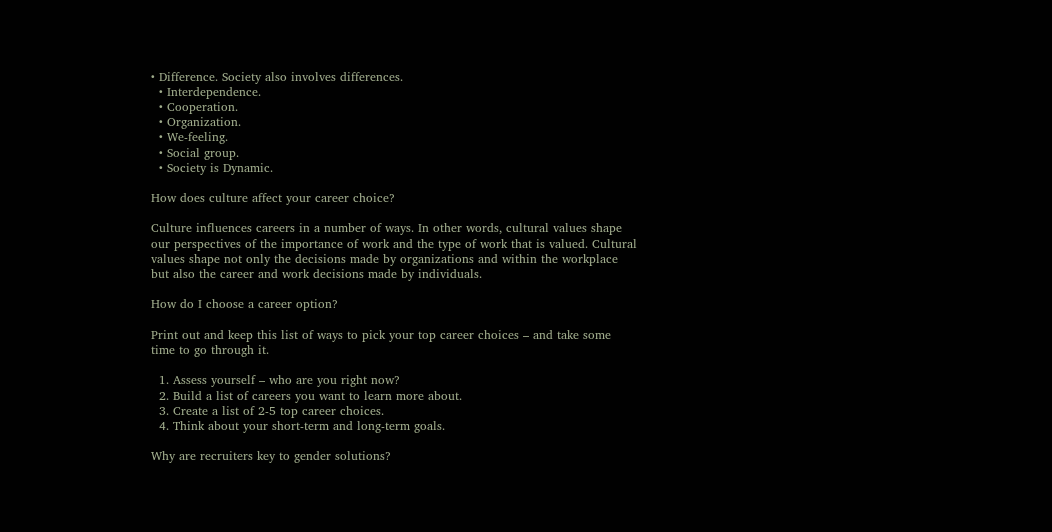• Difference. Society also involves differences.
  • Interdependence.
  • Cooperation.
  • Organization.
  • We-feeling.
  • Social group.
  • Society is Dynamic.

How does culture affect your career choice?

Culture influences careers in a number of ways. In other words, cultural values shape our perspectives of the importance of work and the type of work that is valued. Cultural values shape not only the decisions made by organizations and within the workplace but also the career and work decisions made by individuals.

How do I choose a career option?

Print out and keep this list of ways to pick your top career choices – and take some time to go through it.

  1. Assess yourself – who are you right now?
  2. Build a list of careers you want to learn more about.
  3. Create a list of 2-5 top career choices.
  4. Think about your short-term and long-term goals.

Why are recruiters key to gender solutions?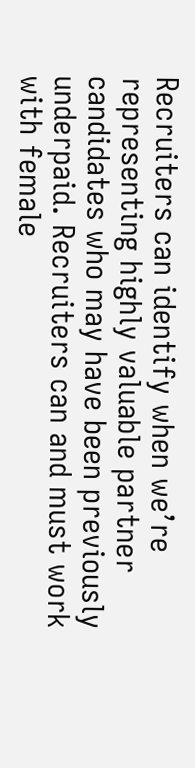Recruiters can identify when we’re representing highly valuable partner candidates who may have been previously underpaid. Recruiters can and must work with female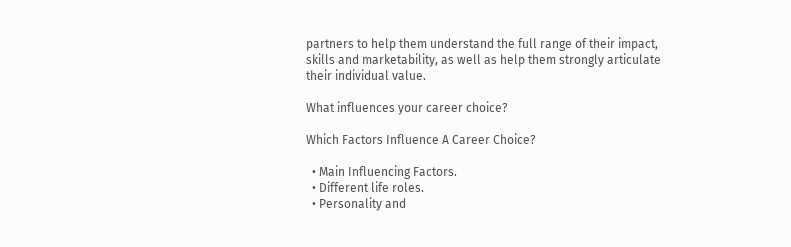partners to help them understand the full range of their impact, skills and marketability, as well as help them strongly articulate their individual value.

What influences your career choice?

Which Factors Influence A Career Choice?

  • Main Influencing Factors.
  • Different life roles.
  • Personality and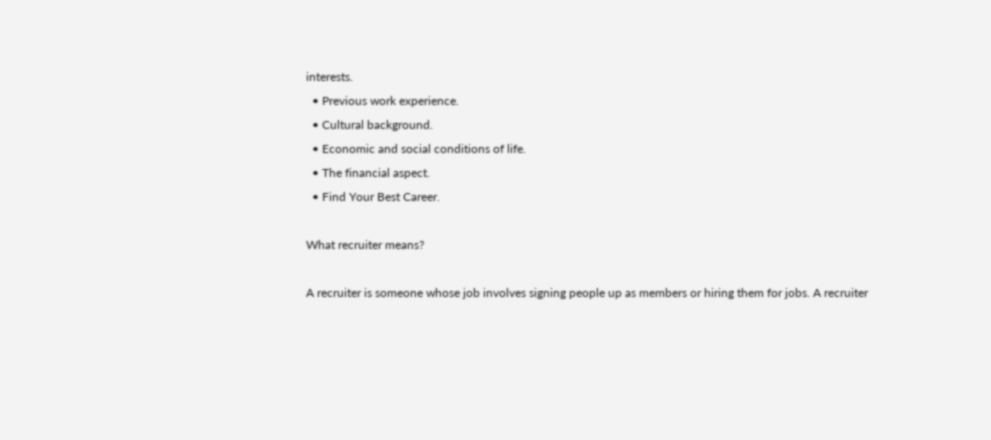interests.
  • Previous work experience.
  • Cultural background.
  • Economic and social conditions of life.
  • The financial aspect.
  • Find Your Best Career.

What recruiter means?

A recruiter is someone whose job involves signing people up as members or hiring them for jobs. A recruiter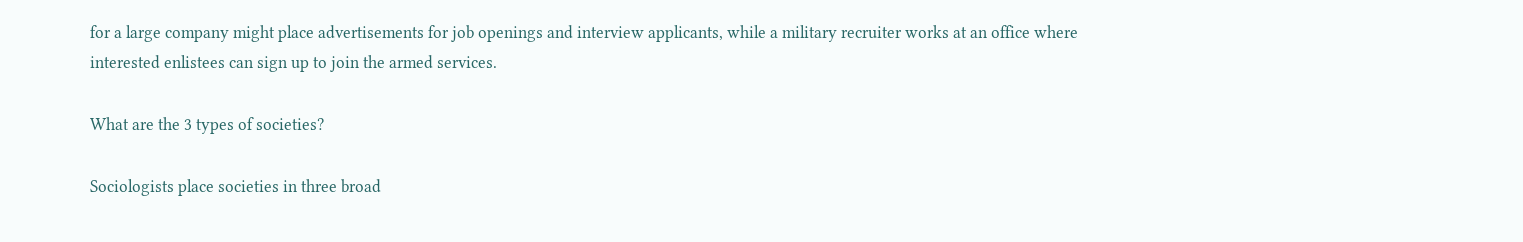for a large company might place advertisements for job openings and interview applicants, while a military recruiter works at an office where interested enlistees can sign up to join the armed services.

What are the 3 types of societies?

Sociologists place societies in three broad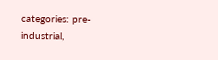categories: pre-industrial,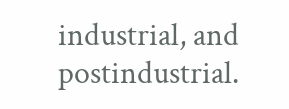industrial, and postindustrial.